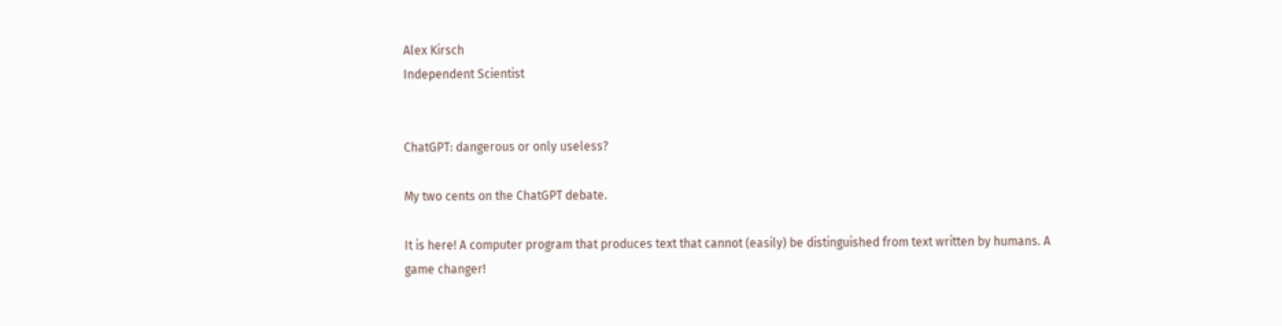Alex Kirsch
Independent Scientist


ChatGPT: dangerous or only useless?

My two cents on the ChatGPT debate.

It is here! A computer program that produces text that cannot (easily) be distinguished from text written by humans. A game changer!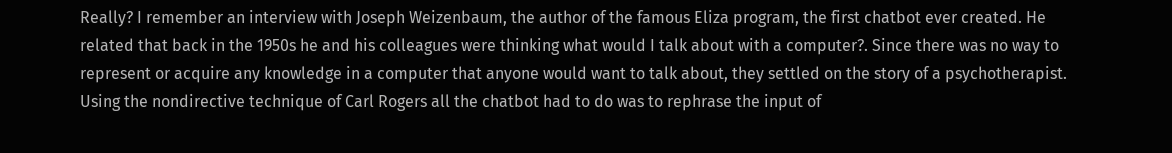Really? I remember an interview with Joseph Weizenbaum, the author of the famous Eliza program, the first chatbot ever created. He related that back in the 1950s he and his colleagues were thinking what would I talk about with a computer?. Since there was no way to represent or acquire any knowledge in a computer that anyone would want to talk about, they settled on the story of a psychotherapist. Using the nondirective technique of Carl Rogers all the chatbot had to do was to rephrase the input of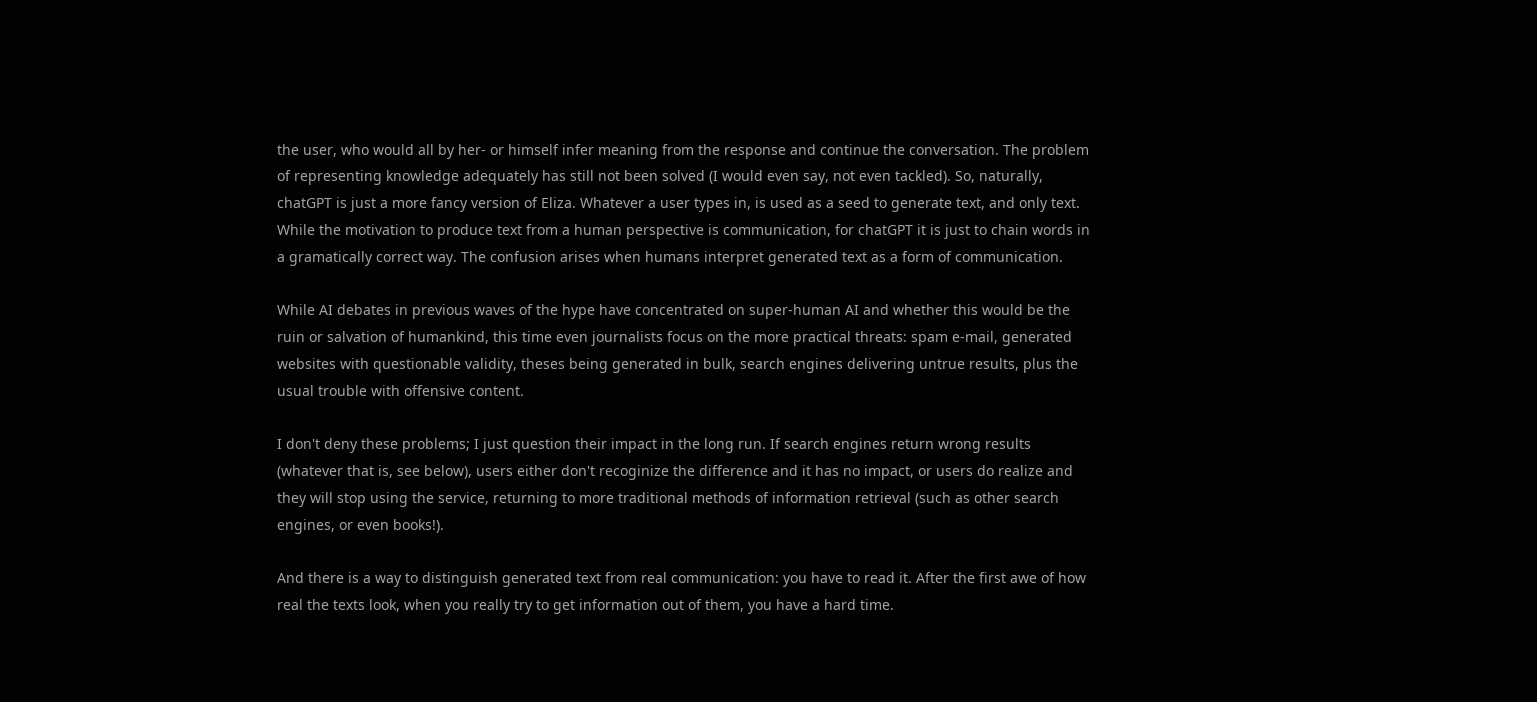the user, who would all by her- or himself infer meaning from the response and continue the conversation. The problem of representing knowledge adequately has still not been solved (I would even say, not even tackled). So, naturally, chatGPT is just a more fancy version of Eliza. Whatever a user types in, is used as a seed to generate text, and only text. While the motivation to produce text from a human perspective is communication, for chatGPT it is just to chain words in a gramatically correct way. The confusion arises when humans interpret generated text as a form of communication.

While AI debates in previous waves of the hype have concentrated on super-human AI and whether this would be the ruin or salvation of humankind, this time even journalists focus on the more practical threats: spam e-mail, generated websites with questionable validity, theses being generated in bulk, search engines delivering untrue results, plus the usual trouble with offensive content.

I don't deny these problems; I just question their impact in the long run. If search engines return wrong results (whatever that is, see below), users either don't recoginize the difference and it has no impact, or users do realize and they will stop using the service, returning to more traditional methods of information retrieval (such as other search engines, or even books!).

And there is a way to distinguish generated text from real communication: you have to read it. After the first awe of how real the texts look, when you really try to get information out of them, you have a hard time.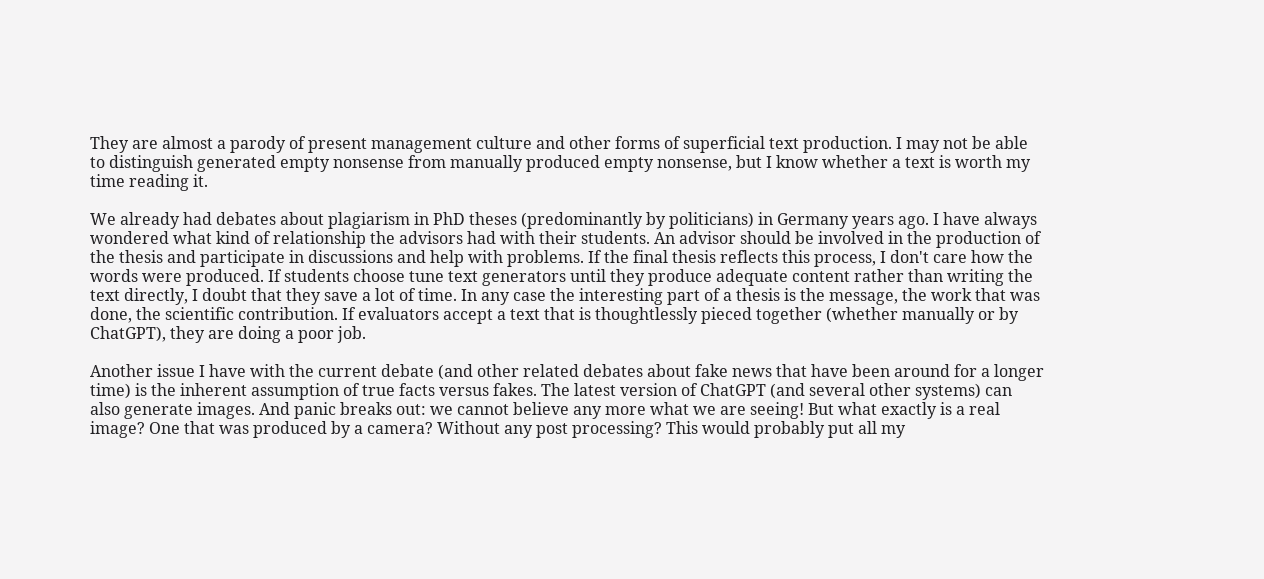They are almost a parody of present management culture and other forms of superficial text production. I may not be able to distinguish generated empty nonsense from manually produced empty nonsense, but I know whether a text is worth my time reading it.

We already had debates about plagiarism in PhD theses (predominantly by politicians) in Germany years ago. I have always wondered what kind of relationship the advisors had with their students. An advisor should be involved in the production of the thesis and participate in discussions and help with problems. If the final thesis reflects this process, I don't care how the words were produced. If students choose tune text generators until they produce adequate content rather than writing the text directly, I doubt that they save a lot of time. In any case the interesting part of a thesis is the message, the work that was done, the scientific contribution. If evaluators accept a text that is thoughtlessly pieced together (whether manually or by ChatGPT), they are doing a poor job.

Another issue I have with the current debate (and other related debates about fake news that have been around for a longer time) is the inherent assumption of true facts versus fakes. The latest version of ChatGPT (and several other systems) can also generate images. And panic breaks out: we cannot believe any more what we are seeing! But what exactly is a real image? One that was produced by a camera? Without any post processing? This would probably put all my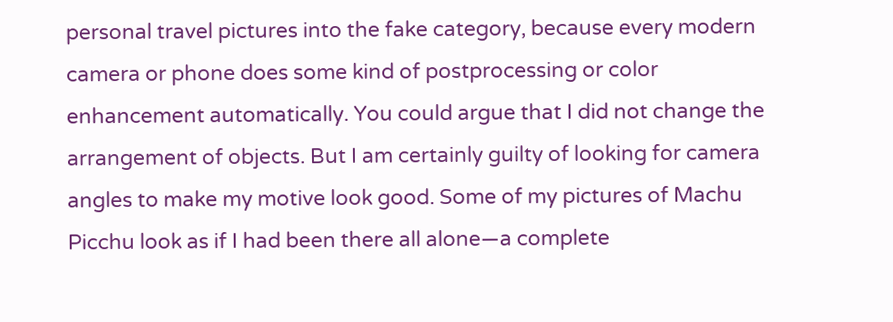personal travel pictures into the fake category, because every modern camera or phone does some kind of postprocessing or color enhancement automatically. You could argue that I did not change the arrangement of objects. But I am certainly guilty of looking for camera angles to make my motive look good. Some of my pictures of Machu Picchu look as if I had been there all alone—a complete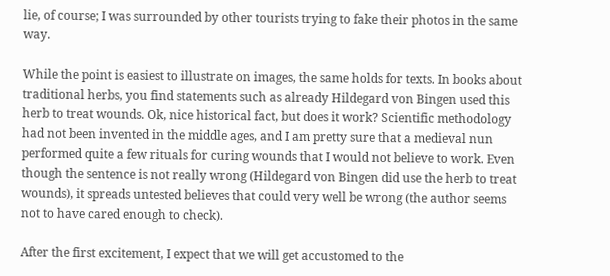lie, of course; I was surrounded by other tourists trying to fake their photos in the same way.

While the point is easiest to illustrate on images, the same holds for texts. In books about traditional herbs, you find statements such as already Hildegard von Bingen used this herb to treat wounds. Ok, nice historical fact, but does it work? Scientific methodology had not been invented in the middle ages, and I am pretty sure that a medieval nun performed quite a few rituals for curing wounds that I would not believe to work. Even though the sentence is not really wrong (Hildegard von Bingen did use the herb to treat wounds), it spreads untested believes that could very well be wrong (the author seems not to have cared enough to check).

After the first excitement, I expect that we will get accustomed to the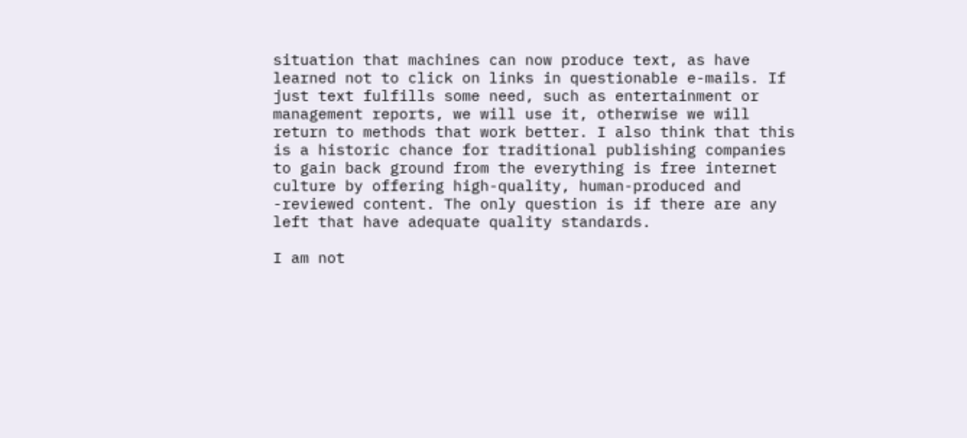situation that machines can now produce text, as have learned not to click on links in questionable e-mails. If just text fulfills some need, such as entertainment or management reports, we will use it, otherwise we will return to methods that work better. I also think that this is a historic chance for traditional publishing companies to gain back ground from the everything is free internet culture by offering high-quality, human-produced and -reviewed content. The only question is if there are any left that have adequate quality standards.

I am not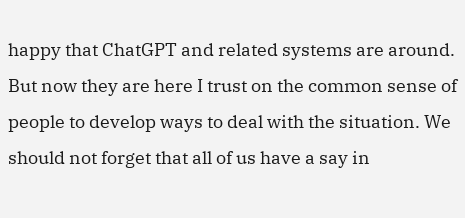happy that ChatGPT and related systems are around. But now they are here I trust on the common sense of people to develop ways to deal with the situation. We should not forget that all of us have a say in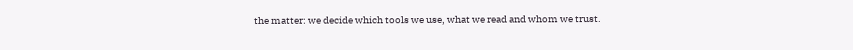the matter: we decide which tools we use, what we read and whom we trust.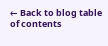← Back to blog table of contents